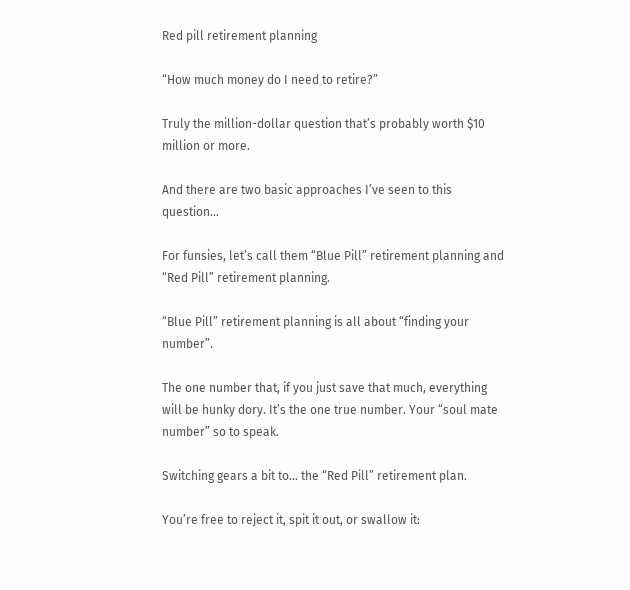Red pill retirement planning

“How much money do I need to retire?”

Truly the million-dollar question that’s probably worth $10 million or more.

And there are two basic approaches I’ve seen to this question…

For funsies, let’s call them “Blue Pill” retirement planning and “Red Pill” retirement planning.

“Blue Pill” retirement planning is all about “finding your number”.

The one number that, if you just save that much, everything will be hunky dory. It’s the one true number. Your “soul mate number” so to speak.

Switching gears a bit to… the “Red Pill” retirement plan.

You’re free to reject it, spit it out, or swallow it: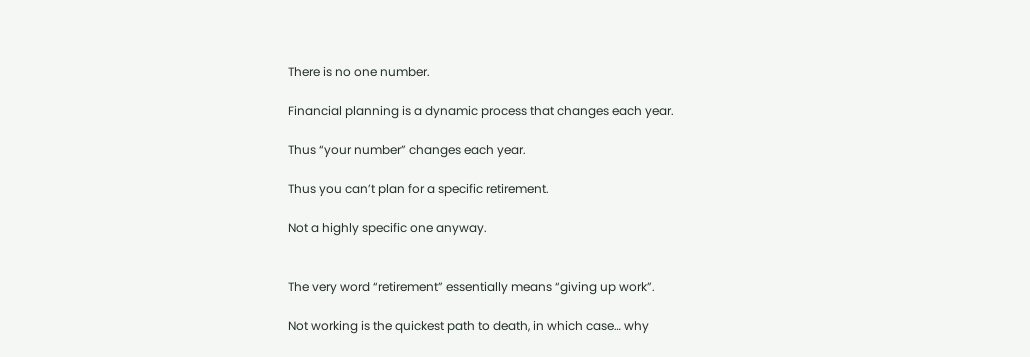There is no one number.

Financial planning is a dynamic process that changes each year.

Thus “your number” changes each year.

Thus you can’t plan for a specific retirement.

Not a highly specific one anyway.


The very word “retirement” essentially means “giving up work”.

Not working is the quickest path to death, in which case… why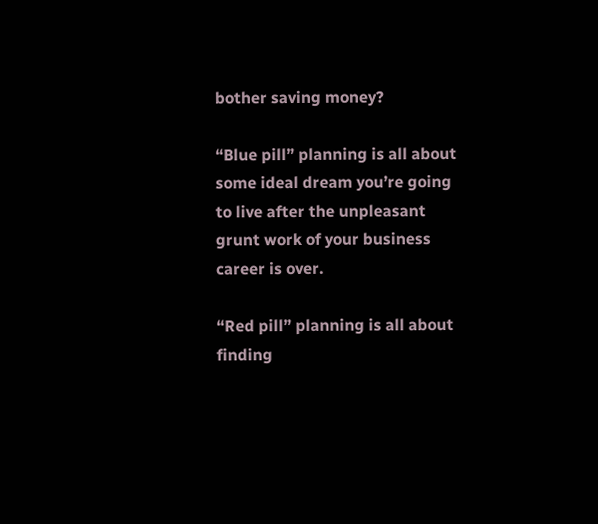bother saving money?

“Blue pill” planning is all about some ideal dream you’re going to live after the unpleasant grunt work of your business career is over.

“Red pill” planning is all about finding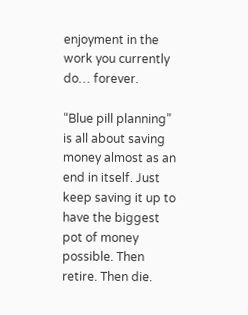enjoyment in the work you currently do… forever.

“Blue pill planning” is all about saving money almost as an end in itself. Just keep saving it up to have the biggest pot of money possible. Then retire. Then die.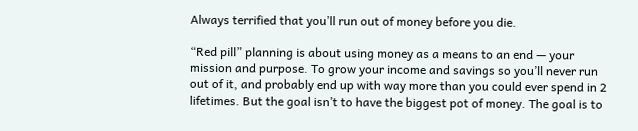Always terrified that you’ll run out of money before you die.

“Red pill” planning is about using money as a means to an end — your mission and purpose. To grow your income and savings so you’ll never run out of it, and probably end up with way more than you could ever spend in 2 lifetimes. But the goal isn’t to have the biggest pot of money. The goal is to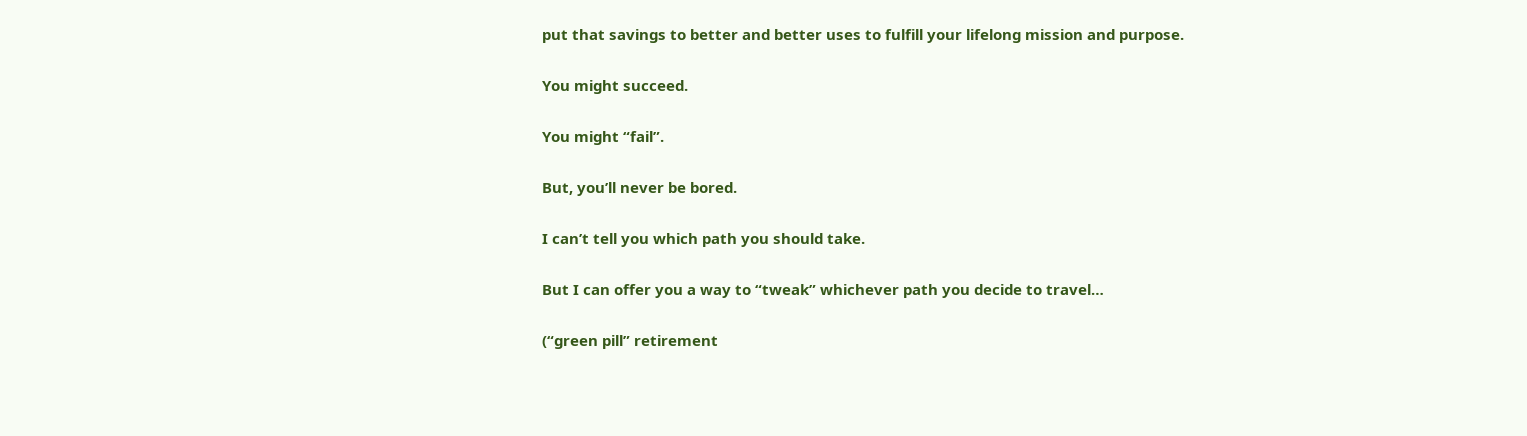put that savings to better and better uses to fulfill your lifelong mission and purpose.

You might succeed.

You might “fail”.

But, you’ll never be bored.

I can’t tell you which path you should take.

But I can offer you a way to “tweak” whichever path you decide to travel…

(“green pill” retirement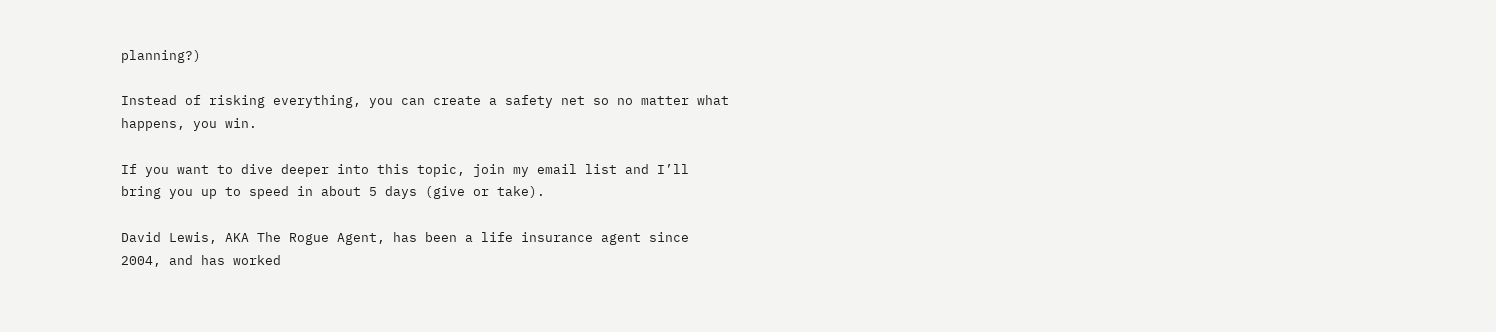planning?)

Instead of risking everything, you can create a safety net so no matter what happens, you win.

If you want to dive deeper into this topic, join my email list and I’ll bring you up to speed in about 5 days (give or take).

David Lewis, AKA The Rogue Agent, has been a life insurance agent since 2004, and has worked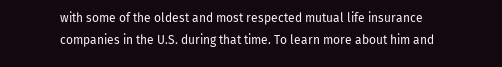with some of the oldest and most respected mutual life insurance companies in the U.S. during that time. To learn more about him and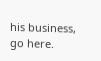his business, go here.